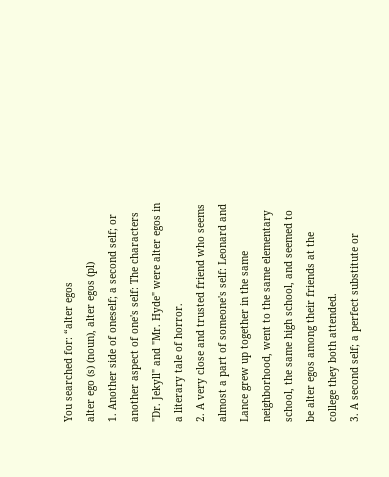You searched for: “alter egos
alter ego (s) (noun), alter egos (pl)
1. Another side of oneself; a second self; or another aspect of one's self: The characters "Dr. Jekyll" and "Mr. Hyde" were alter egos in a literary tale of horror.
2. A very close and trusted friend who seems almost a part of someone's self: Leonard and Lance grew up together in the same neighborhood, went to the same elementary school, the same high school, and seemed to be alter egos among their friends at the college they both attended.
3. A second self; a perfect substitute or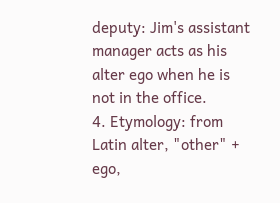deputy: Jim's assistant manager acts as his alter ego when he is not in the office.
4. Etymology: from Latin alter, "other" + ego,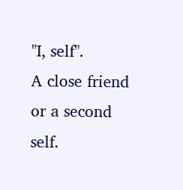"I, self".
A close friend or a second self.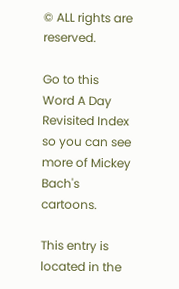© ALL rights are reserved.

Go to this Word A Day Revisited Index
so you can see more of Mickey Bach's cartoons.

This entry is located in the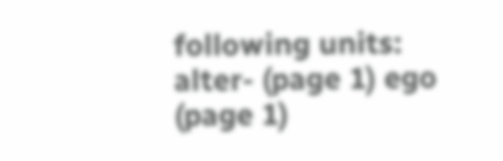following units: alter- (page 1) ego (page 1)